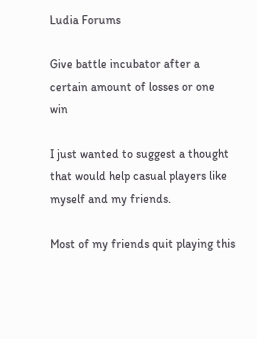Ludia Forums

Give battle incubator after a certain amount of losses or one win

I just wanted to suggest a thought that would help casual players like myself and my friends.

Most of my friends quit playing this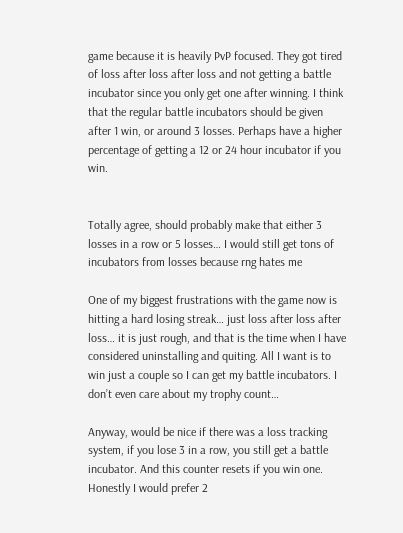game because it is heavily PvP focused. They got tired of loss after loss after loss and not getting a battle incubator since you only get one after winning. I think that the regular battle incubators should be given after 1 win, or around 3 losses. Perhaps have a higher percentage of getting a 12 or 24 hour incubator if you win.


Totally agree, should probably make that either 3 losses in a row or 5 losses… I would still get tons of incubators from losses because rng hates me

One of my biggest frustrations with the game now is hitting a hard losing streak… just loss after loss after loss… it is just rough, and that is the time when I have considered uninstalling and quiting. All I want is to win just a couple so I can get my battle incubators. I don’t even care about my trophy count…

Anyway, would be nice if there was a loss tracking system, if you lose 3 in a row, you still get a battle incubator. And this counter resets if you win one. Honestly I would prefer 2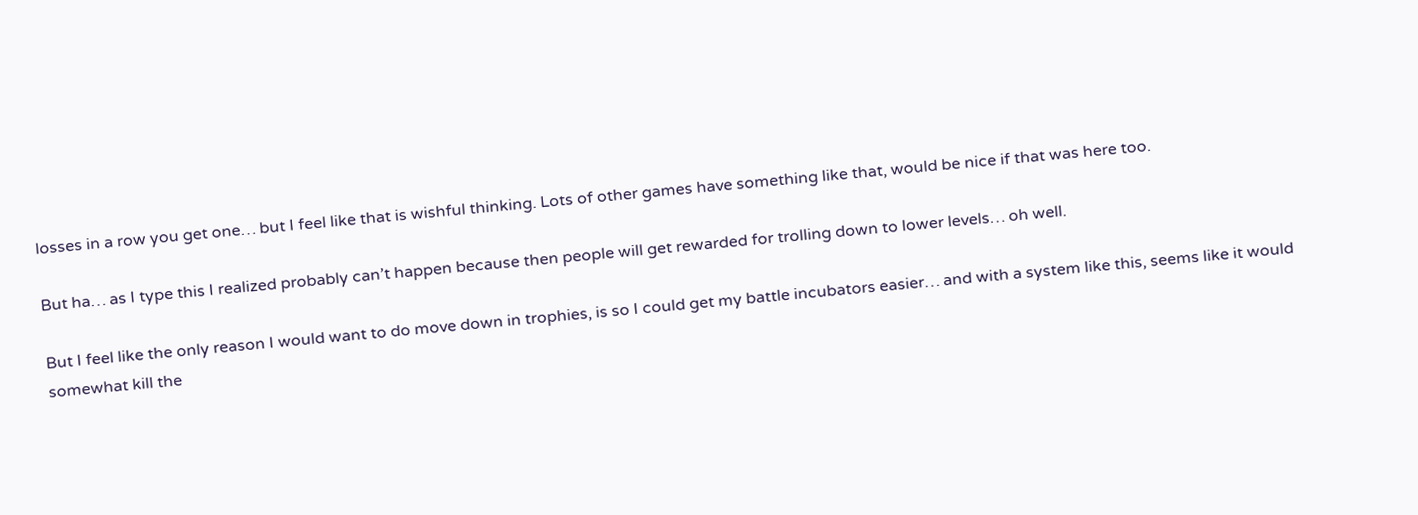losses in a row you get one… but I feel like that is wishful thinking. Lots of other games have something like that, would be nice if that was here too.

But ha… as I type this I realized probably can’t happen because then people will get rewarded for trolling down to lower levels… oh well.

But I feel like the only reason I would want to do move down in trophies, is so I could get my battle incubators easier… and with a system like this, seems like it would somewhat kill the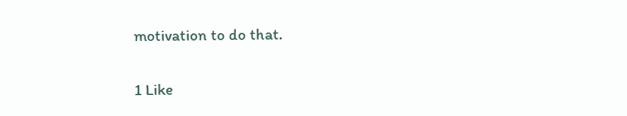motivation to do that.

1 Like